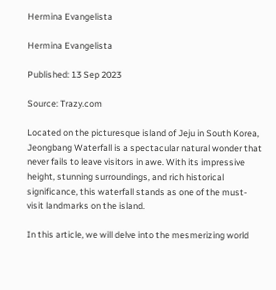Hermina Evangelista

Hermina Evangelista

Published: 13 Sep 2023

Source: Trazy.com

Located on the picturesque island of Jeju in South Korea, Jeongbang Waterfall is a spectacular natural wonder that never fails to leave visitors in awe. With its impressive height, stunning surroundings, and rich historical significance, this waterfall stands as one of the must-visit landmarks on the island.

In this article, we will delve into the mesmerizing world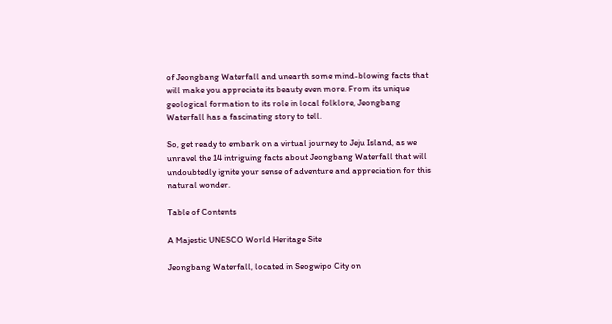of Jeongbang Waterfall and unearth some mind-blowing facts that will make you appreciate its beauty even more. From its unique geological formation to its role in local folklore, Jeongbang Waterfall has a fascinating story to tell.

So, get ready to embark on a virtual journey to Jeju Island, as we unravel the 14 intriguing facts about Jeongbang Waterfall that will undoubtedly ignite your sense of adventure and appreciation for this natural wonder.

Table of Contents

A Majestic UNESCO World Heritage Site

Jeongbang Waterfall, located in Seogwipo City on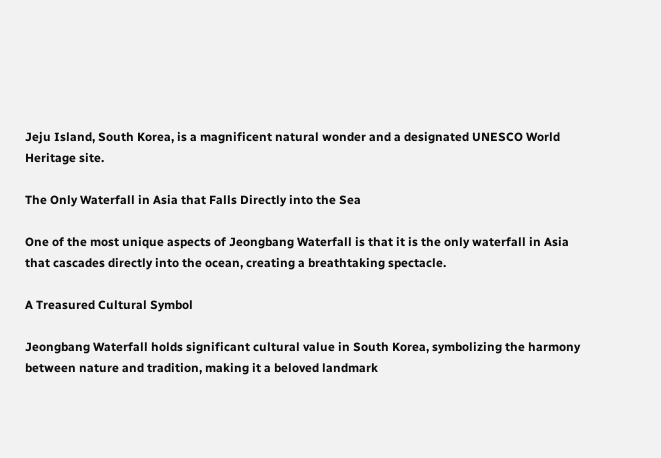Jeju Island, South Korea, is a magnificent natural wonder and a designated UNESCO World Heritage site.

The Only Waterfall in Asia that Falls Directly into the Sea

One of the most unique aspects of Jeongbang Waterfall is that it is the only waterfall in Asia that cascades directly into the ocean, creating a breathtaking spectacle.

A Treasured Cultural Symbol

Jeongbang Waterfall holds significant cultural value in South Korea, symbolizing the harmony between nature and tradition, making it a beloved landmark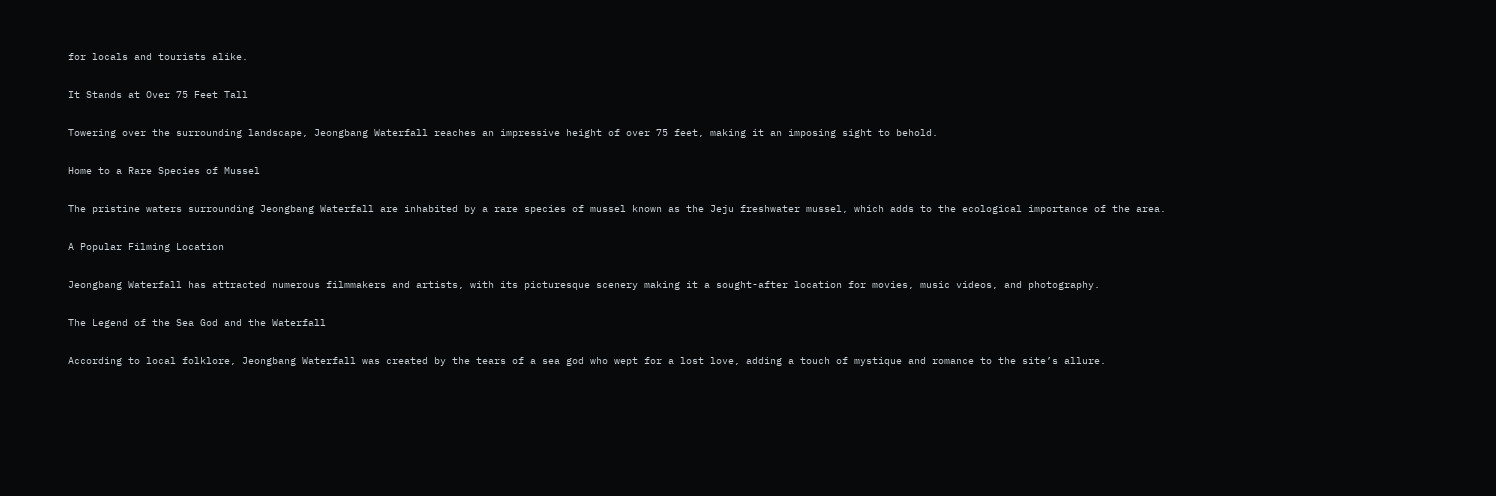for locals and tourists alike.

It Stands at Over 75 Feet Tall

Towering over the surrounding landscape, Jeongbang Waterfall reaches an impressive height of over 75 feet, making it an imposing sight to behold.

Home to a Rare Species of Mussel

The pristine waters surrounding Jeongbang Waterfall are inhabited by a rare species of mussel known as the Jeju freshwater mussel, which adds to the ecological importance of the area.

A Popular Filming Location

Jeongbang Waterfall has attracted numerous filmmakers and artists, with its picturesque scenery making it a sought-after location for movies, music videos, and photography.

The Legend of the Sea God and the Waterfall

According to local folklore, Jeongbang Waterfall was created by the tears of a sea god who wept for a lost love, adding a touch of mystique and romance to the site’s allure.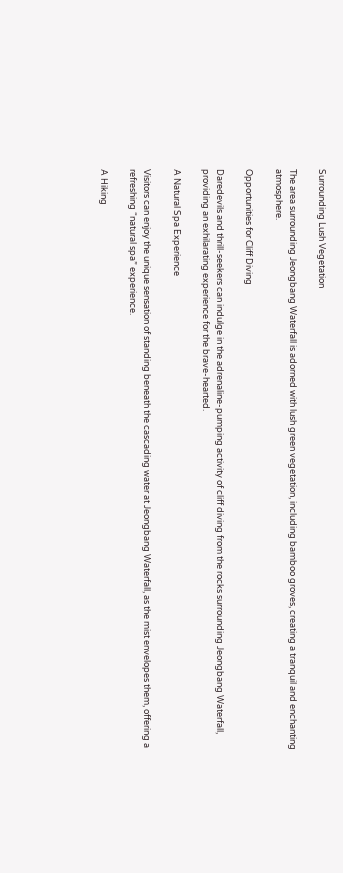Surrounding Lush Vegetation

The area surrounding Jeongbang Waterfall is adorned with lush green vegetation, including bamboo groves, creating a tranquil and enchanting atmosphere.

Opportunities for Cliff Diving

Daredevils and thrill-seekers can indulge in the adrenaline-pumping activity of cliff diving from the rocks surrounding Jeongbang Waterfall, providing an exhilarating experience for the brave-hearted.

A Natural Spa Experience

Visitors can enjoy the unique sensation of standing beneath the cascading water at Jeongbang Waterfall, as the mist envelopes them, offering a refreshing “natural spa” experience.

A Hiking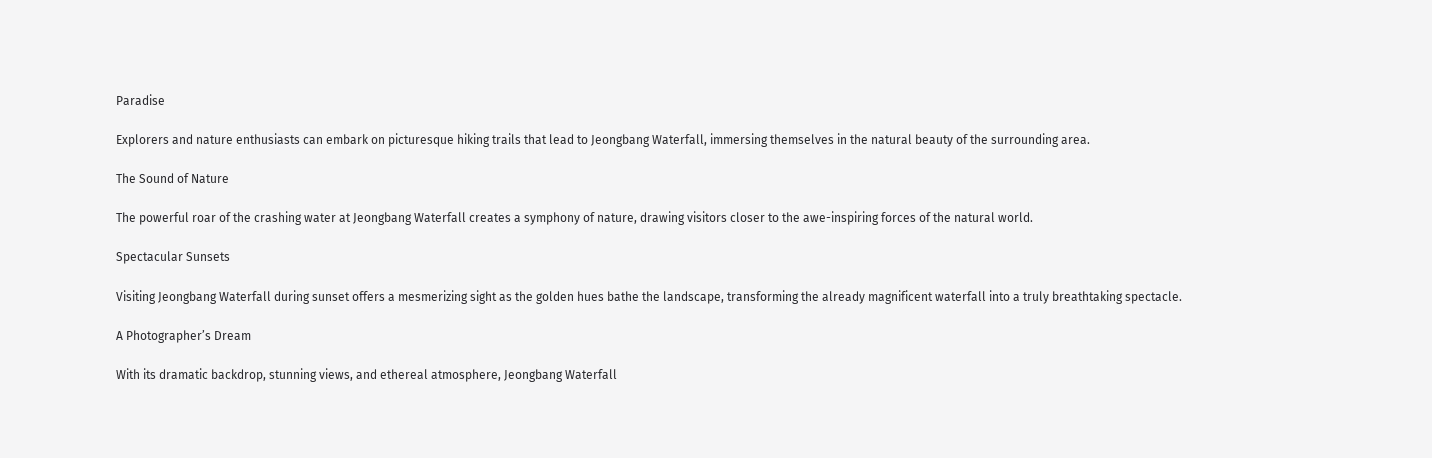Paradise

Explorers and nature enthusiasts can embark on picturesque hiking trails that lead to Jeongbang Waterfall, immersing themselves in the natural beauty of the surrounding area.

The Sound of Nature

The powerful roar of the crashing water at Jeongbang Waterfall creates a symphony of nature, drawing visitors closer to the awe-inspiring forces of the natural world.

Spectacular Sunsets

Visiting Jeongbang Waterfall during sunset offers a mesmerizing sight as the golden hues bathe the landscape, transforming the already magnificent waterfall into a truly breathtaking spectacle.

A Photographer’s Dream

With its dramatic backdrop, stunning views, and ethereal atmosphere, Jeongbang Waterfall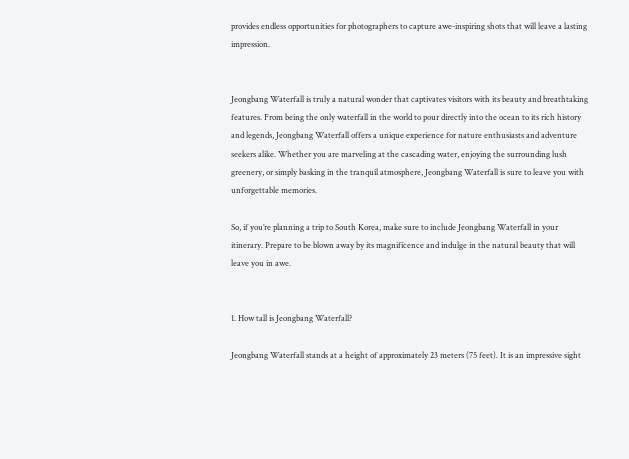provides endless opportunities for photographers to capture awe-inspiring shots that will leave a lasting impression.


Jeongbang Waterfall is truly a natural wonder that captivates visitors with its beauty and breathtaking features. From being the only waterfall in the world to pour directly into the ocean to its rich history and legends, Jeongbang Waterfall offers a unique experience for nature enthusiasts and adventure seekers alike. Whether you are marveling at the cascading water, enjoying the surrounding lush greenery, or simply basking in the tranquil atmosphere, Jeongbang Waterfall is sure to leave you with unforgettable memories.

So, if you’re planning a trip to South Korea, make sure to include Jeongbang Waterfall in your itinerary. Prepare to be blown away by its magnificence and indulge in the natural beauty that will leave you in awe.


1. How tall is Jeongbang Waterfall?

Jeongbang Waterfall stands at a height of approximately 23 meters (75 feet). It is an impressive sight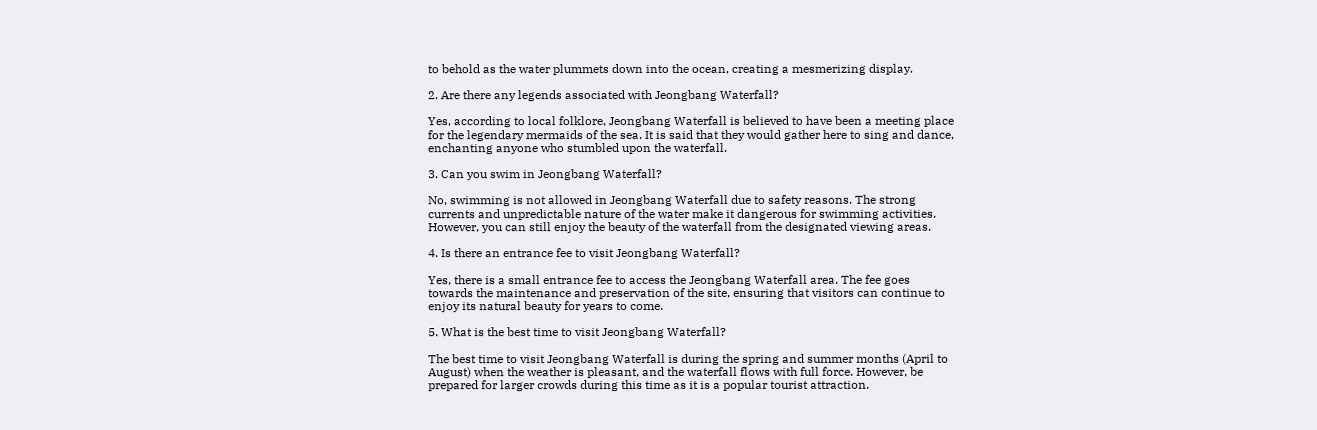to behold as the water plummets down into the ocean, creating a mesmerizing display.

2. Are there any legends associated with Jeongbang Waterfall?

Yes, according to local folklore, Jeongbang Waterfall is believed to have been a meeting place for the legendary mermaids of the sea. It is said that they would gather here to sing and dance, enchanting anyone who stumbled upon the waterfall.

3. Can you swim in Jeongbang Waterfall?

No, swimming is not allowed in Jeongbang Waterfall due to safety reasons. The strong currents and unpredictable nature of the water make it dangerous for swimming activities. However, you can still enjoy the beauty of the waterfall from the designated viewing areas.

4. Is there an entrance fee to visit Jeongbang Waterfall?

Yes, there is a small entrance fee to access the Jeongbang Waterfall area. The fee goes towards the maintenance and preservation of the site, ensuring that visitors can continue to enjoy its natural beauty for years to come.

5. What is the best time to visit Jeongbang Waterfall?

The best time to visit Jeongbang Waterfall is during the spring and summer months (April to August) when the weather is pleasant, and the waterfall flows with full force. However, be prepared for larger crowds during this time as it is a popular tourist attraction.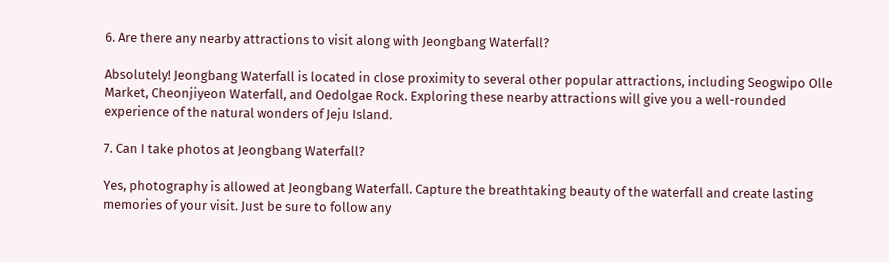6. Are there any nearby attractions to visit along with Jeongbang Waterfall?

Absolutely! Jeongbang Waterfall is located in close proximity to several other popular attractions, including Seogwipo Olle Market, Cheonjiyeon Waterfall, and Oedolgae Rock. Exploring these nearby attractions will give you a well-rounded experience of the natural wonders of Jeju Island.

7. Can I take photos at Jeongbang Waterfall?

Yes, photography is allowed at Jeongbang Waterfall. Capture the breathtaking beauty of the waterfall and create lasting memories of your visit. Just be sure to follow any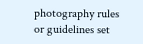photography rules or guidelines set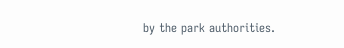by the park authorities.